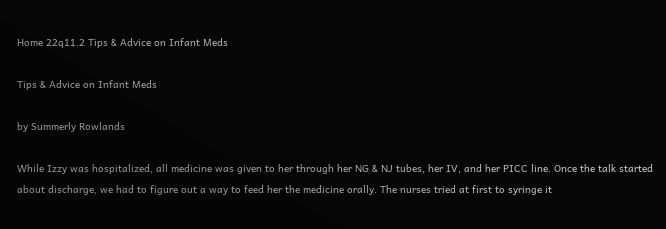Home 22q11.2 Tips & Advice on Infant Meds

Tips & Advice on Infant Meds

by Summerly Rowlands

While Izzy was hospitalized, all medicine was given to her through her NG & NJ tubes, her IV, and her PICC line. Once the talk started about discharge, we had to figure out a way to feed her the medicine orally. The nurses tried at first to syringe it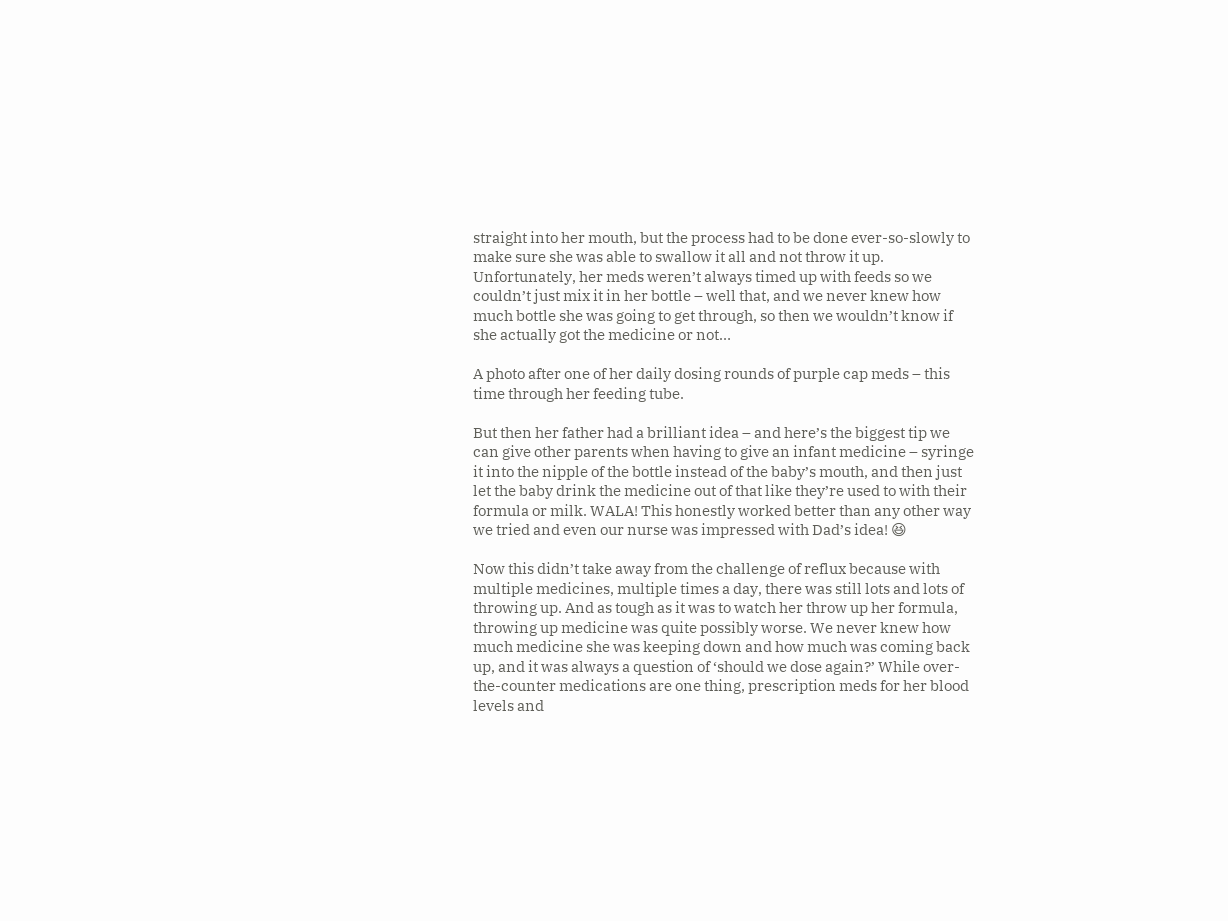straight into her mouth, but the process had to be done ever-so-slowly to make sure she was able to swallow it all and not throw it up. Unfortunately, her meds weren’t always timed up with feeds so we couldn’t just mix it in her bottle – well that, and we never knew how much bottle she was going to get through, so then we wouldn’t know if she actually got the medicine or not…

A photo after one of her daily dosing rounds of purple cap meds – this time through her feeding tube.

But then her father had a brilliant idea – and here’s the biggest tip we can give other parents when having to give an infant medicine – syringe it into the nipple of the bottle instead of the baby’s mouth, and then just let the baby drink the medicine out of that like they’re used to with their formula or milk. WALA! This honestly worked better than any other way we tried and even our nurse was impressed with Dad’s idea! 😆

Now this didn’t take away from the challenge of reflux because with multiple medicines, multiple times a day, there was still lots and lots of throwing up. And as tough as it was to watch her throw up her formula, throwing up medicine was quite possibly worse. We never knew how much medicine she was keeping down and how much was coming back up, and it was always a question of ‘should we dose again?’ While over-the-counter medications are one thing, prescription meds for her blood levels and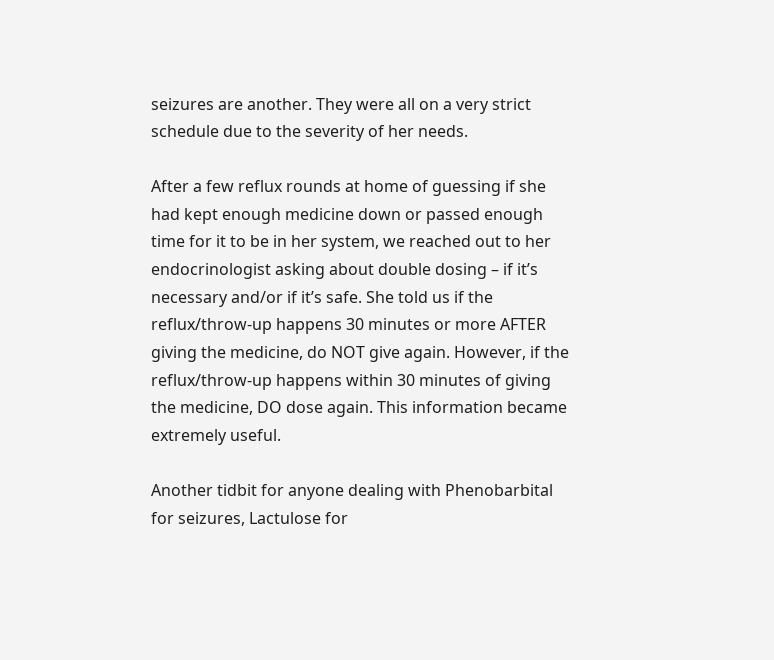seizures are another. They were all on a very strict schedule due to the severity of her needs.

After a few reflux rounds at home of guessing if she had kept enough medicine down or passed enough time for it to be in her system, we reached out to her endocrinologist asking about double dosing – if it’s necessary and/or if it’s safe. She told us if the reflux/throw-up happens 30 minutes or more AFTER giving the medicine, do NOT give again. However, if the reflux/throw-up happens within 30 minutes of giving the medicine, DO dose again. This information became extremely useful.

Another tidbit for anyone dealing with Phenobarbital for seizures, Lactulose for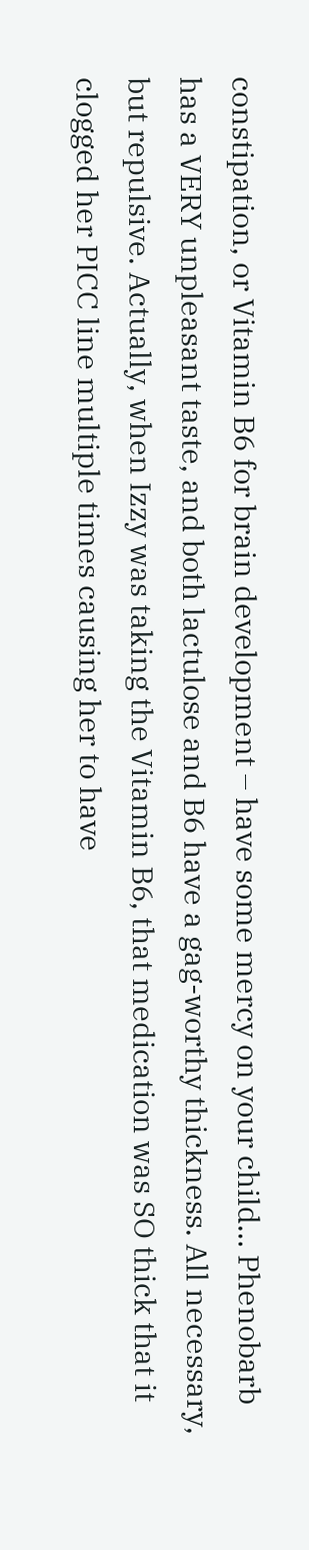constipation, or Vitamin B6 for brain development – have some mercy on your child… Phenobarb has a VERY unpleasant taste, and both lactulose and B6 have a gag-worthy thickness. All necessary, but repulsive. Actually, when Izzy was taking the Vitamin B6, that medication was SO thick that it clogged her PICC line multiple times causing her to have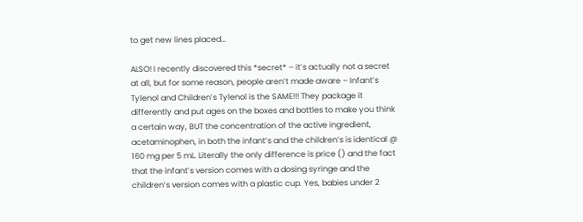to get new lines placed…

ALSO! I recently discovered this *secret* – it’s actually not a secret at all, but for some reason, people aren’t made aware – Infant’s Tylenol and Children’s Tylenol is the SAME!!! They package it differently and put ages on the boxes and bottles to make you think a certain way, BUT the concentration of the active ingredient, acetaminophen, in both the infant’s and the children’s is identical @ 160 mg per 5 mL. Literally the only difference is price () and the fact that the infant’s version comes with a dosing syringe and the children’s version comes with a plastic cup. Yes, babies under 2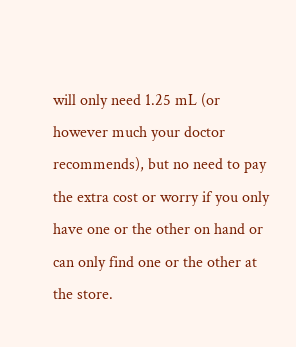will only need 1.25 mL (or however much your doctor recommends), but no need to pay the extra cost or worry if you only have one or the other on hand or can only find one or the other at the store.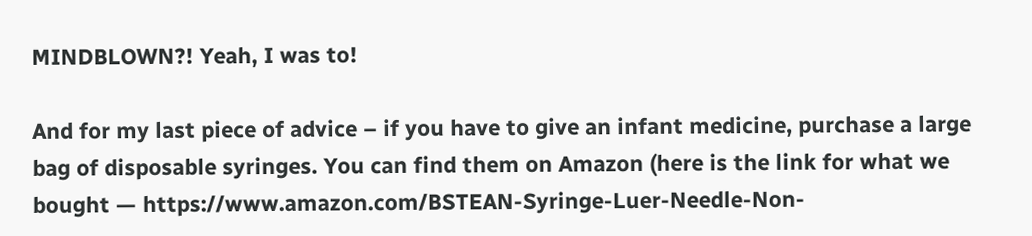MINDBLOWN?! Yeah, I was to!

And for my last piece of advice – if you have to give an infant medicine, purchase a large bag of disposable syringes. You can find them on Amazon (here is the link for what we bought — https://www.amazon.com/BSTEAN-Syringe-Luer-Needle-Non-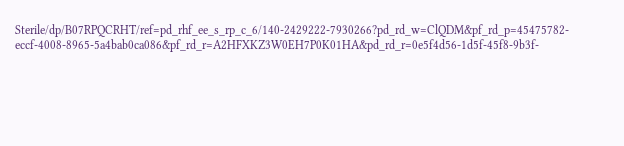Sterile/dp/B07RPQCRHT/ref=pd_rhf_ee_s_rp_c_6/140-2429222-7930266?pd_rd_w=ClQDM&pf_rd_p=45475782-eccf-4008-8965-5a4bab0ca086&pf_rd_r=A2HFXKZ3W0EH7P0K01HA&pd_rd_r=0e5f4d56-1d5f-45f8-9b3f-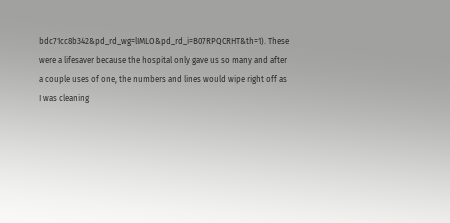bdc71cc8b342&pd_rd_wg=lIMLO&pd_rd_i=B07RPQCRHT&th=1). These were a lifesaver because the hospital only gave us so many and after a couple uses of one, the numbers and lines would wipe right off as I was cleaning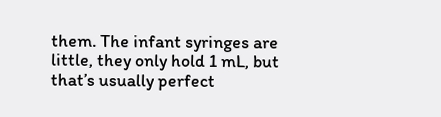them. The infant syringes are little, they only hold 1 mL, but that’s usually perfect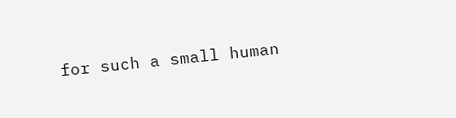for such a small human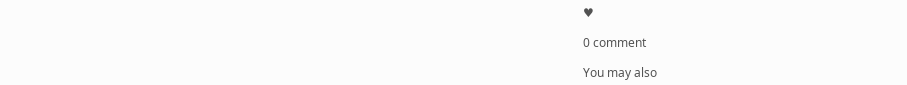♥

0 comment

You may also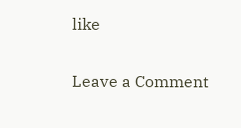like

Leave a Comment